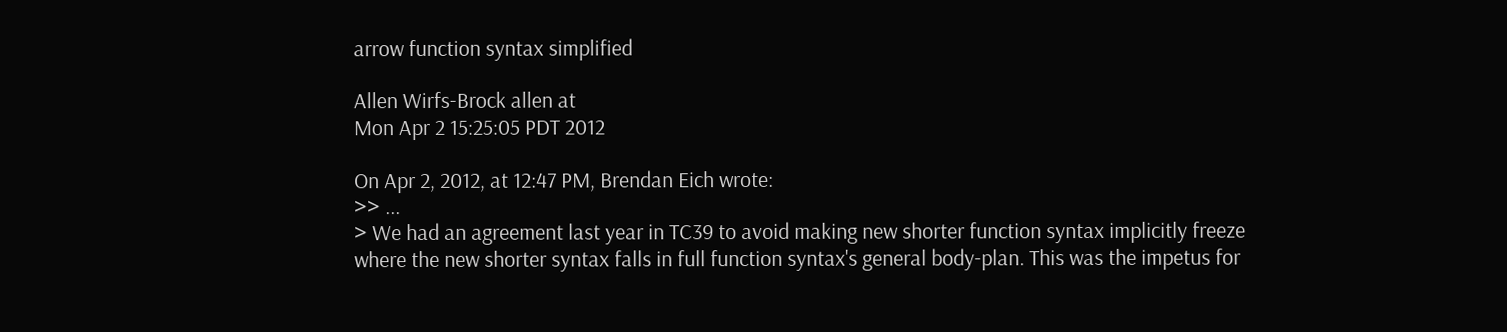arrow function syntax simplified

Allen Wirfs-Brock allen at
Mon Apr 2 15:25:05 PDT 2012

On Apr 2, 2012, at 12:47 PM, Brendan Eich wrote:
>> ...
> We had an agreement last year in TC39 to avoid making new shorter function syntax implicitly freeze where the new shorter syntax falls in full function syntax's general body-plan. This was the impetus for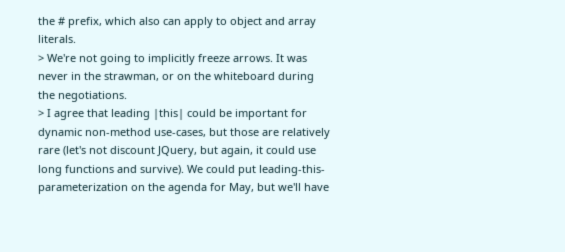the # prefix, which also can apply to object and array literals.
> We're not going to implicitly freeze arrows. It was never in the strawman, or on the whiteboard during the negotiations.
> I agree that leading |this| could be important for dynamic non-method use-cases, but those are relatively rare (let's not discount JQuery, but again, it could use long functions and survive). We could put leading-this-parameterization on the agenda for May, but we'll have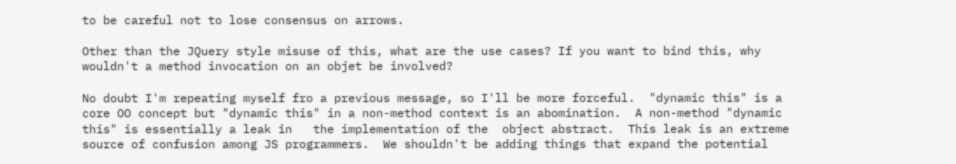to be careful not to lose consensus on arrows.

Other than the JQuery style misuse of this, what are the use cases? If you want to bind this, why wouldn't a method invocation on an objet be involved?

No doubt I'm repeating myself fro a previous message, so I'll be more forceful.  "dynamic this" is a core OO concept but "dynamic this" in a non-method context is an abomination.  A non-method "dynamic this" is essentially a leak in   the implementation of the  object abstract.  This leak is an extreme source of confusion among JS programmers.  We shouldn't be adding things that expand the potential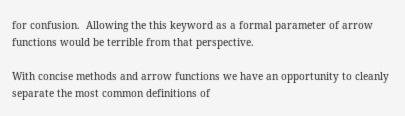for confusion.  Allowing the this keyword as a formal parameter of arrow functions would be terrible from that perspective.

With concise methods and arrow functions we have an opportunity to cleanly separate the most common definitions of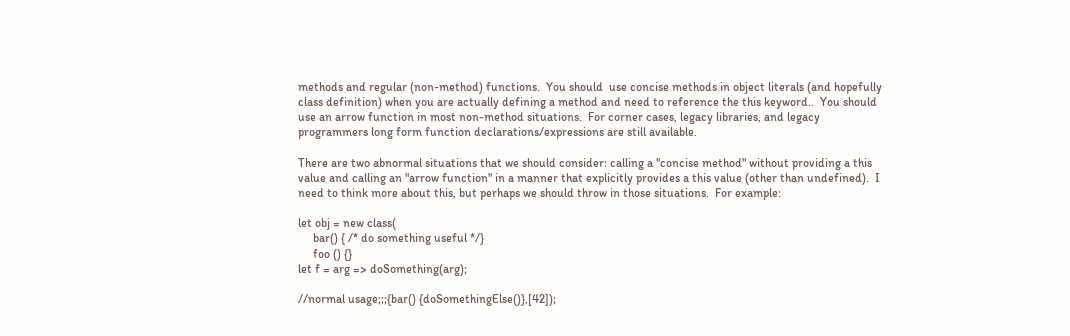methods and regular (non-method) functions.  You should  use concise methods in object literals (and hopefully class definition) when you are actually defining a method and need to reference the this keyword..  You should use an arrow function in most non-method situations.  For corner cases, legacy libraries, and legacy programmers long form function declarations/expressions are still available.

There are two abnormal situations that we should consider: calling a "concise method" without providing a this value and calling an "arrow function" in a manner that explicitly provides a this value (other than undefined).  I need to think more about this, but perhaps we should throw in those situations.  For example:

let obj = new class(
     bar() { /* do something useful */}
     foo () {}
let f = arg => doSomething(arg);

//normal usage;;;{bar() {doSomethingElse()},[42]);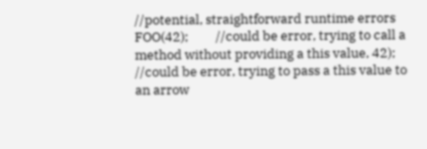//potential, straightforward runtime errors
FOO(42);         //could be error, trying to call a method without providing a this value, 42);  //could be error, trying to pass a this value to an arrow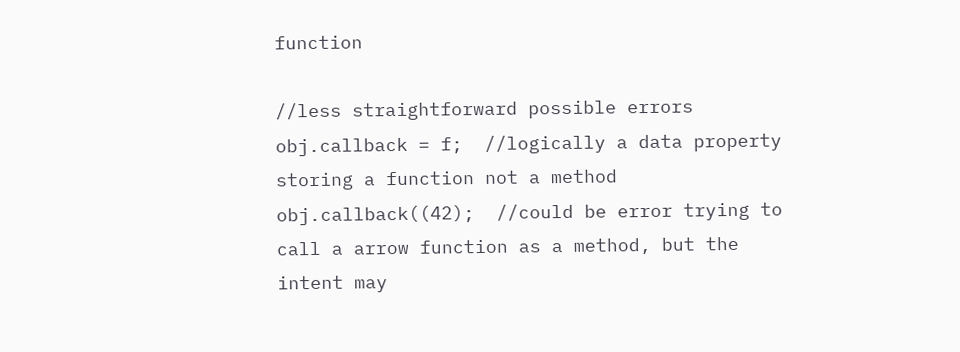function

//less straightforward possible errors
obj.callback = f;  //logically a data property storing a function not a method
obj.callback((42);  //could be error trying to call a arrow function as a method, but the intent may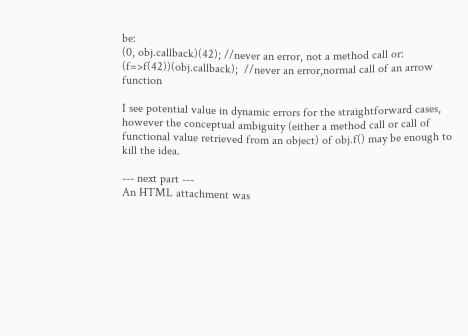be:
(0, obj.callback)(42); //never an error, not a method call or:
(f=>f(42))(obj.callback);  //never an error,normal call of an arrow function

I see potential value in dynamic errors for the straightforward cases, however the conceptual ambiguity (either a method call or call of functional value retrieved from an object) of obj.f() may be enough to kill the idea.

--- next part ---
An HTML attachment was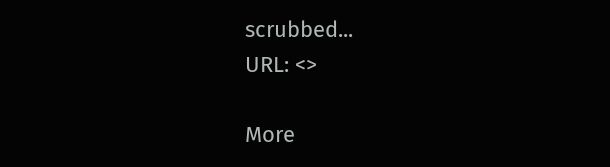scrubbed...
URL: <>

More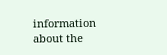information about the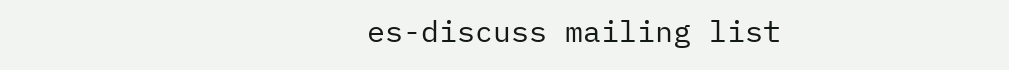es-discuss mailing list